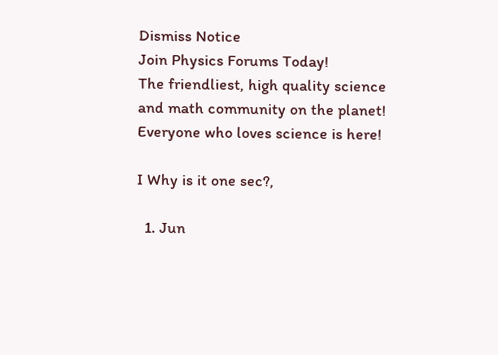Dismiss Notice
Join Physics Forums Today!
The friendliest, high quality science and math community on the planet! Everyone who loves science is here!

I Why is it one sec?,

  1. Jun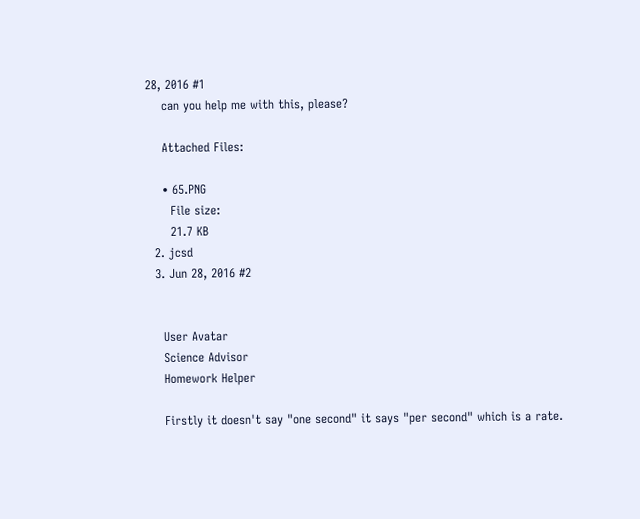28, 2016 #1
    can you help me with this, please?

    Attached Files:

    • 65.PNG
      File size:
      21.7 KB
  2. jcsd
  3. Jun 28, 2016 #2


    User Avatar
    Science Advisor
    Homework Helper

    Firstly it doesn't say "one second" it says "per second" which is a rate.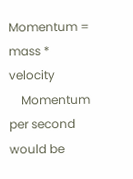Momentum = mass * velocity
    Momentum per second would be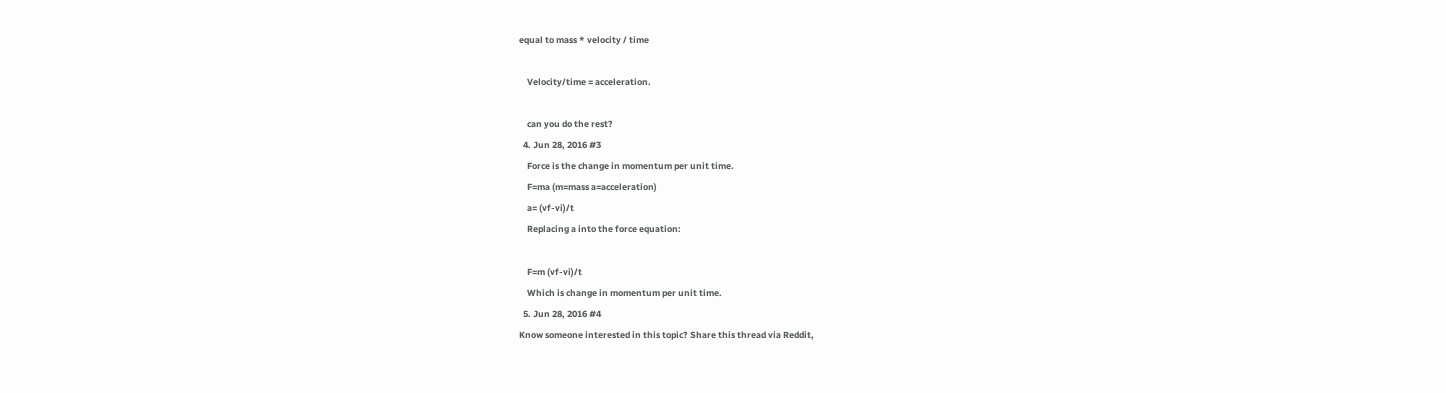equal to mass * velocity / time

    Velocity/time = acceleration.

    can you do the rest?
  4. Jun 28, 2016 #3
    Force is the change in momentum per unit time.
    F=ma (m=mass a=acceleration)
    a= (vf-vi)/t
    Replacing a into the force equation:

    F=m (vf-vi)/t
    Which is change in momentum per unit time.
  5. Jun 28, 2016 #4
Know someone interested in this topic? Share this thread via Reddit,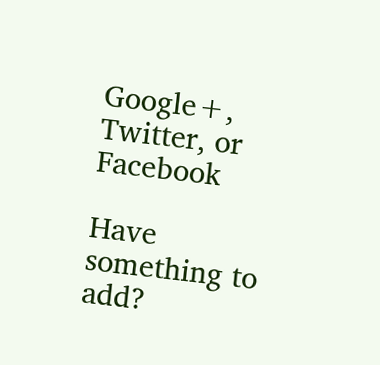Google+, Twitter, or Facebook

Have something to add?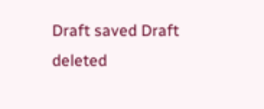Draft saved Draft deleted